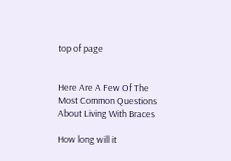top of page


Here Are A Few Of The Most Common Questions About Living With Braces

How long will it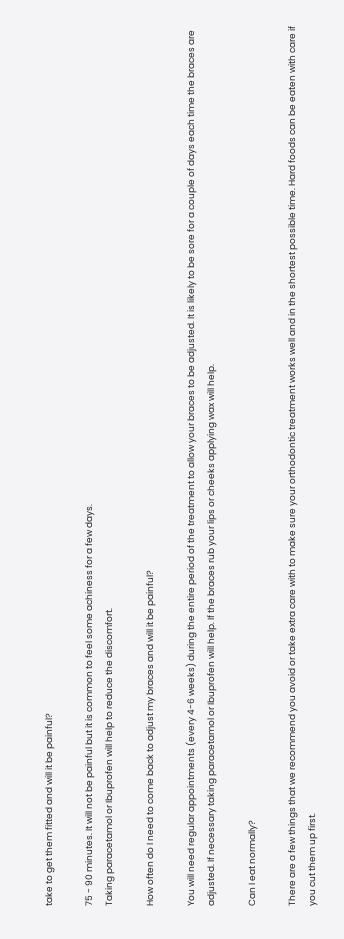take to get them fitted and will it be painful?

75 - 90 minutes. It will not be painful but it is common to feel some achiness for a few days.
Taking paracetamol or Ibuprofen will help to reduce the discomfort.

How often do I need to come back to adjust my braces and will it be painful?

You will need regular appointments (every 4-6 weeks) during the entire period of the treatment to allow your braces to be adjusted. It is likely to be sore for a couple of days each time the braces are adjusted. If necessary taking paracetamol or Ibuprofen will help. If the braces rub your lips or cheeks applying wax will help.

Can I eat normally?

There are a few things that we recommend you avoid or take extra care with to make sure your orthodontic treatment works well and in the shortest possible time. Hard foods can be eaten with care if you cut them up first.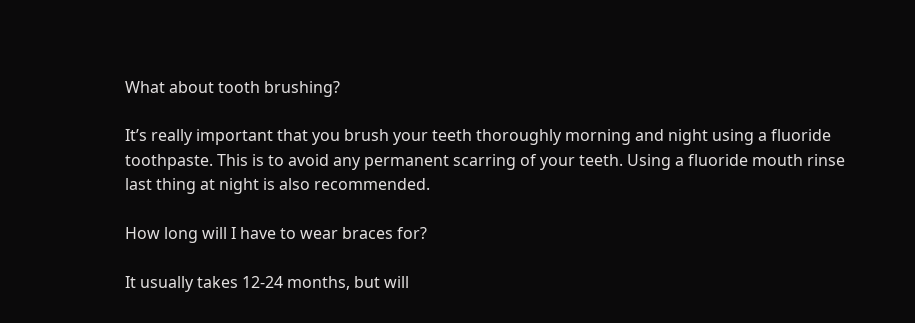What about tooth brushing?

It’s really important that you brush your teeth thoroughly morning and night using a fluoride toothpaste. This is to avoid any permanent scarring of your teeth. Using a fluoride mouth rinse last thing at night is also recommended.

How long will I have to wear braces for?

It usually takes 12-24 months, but will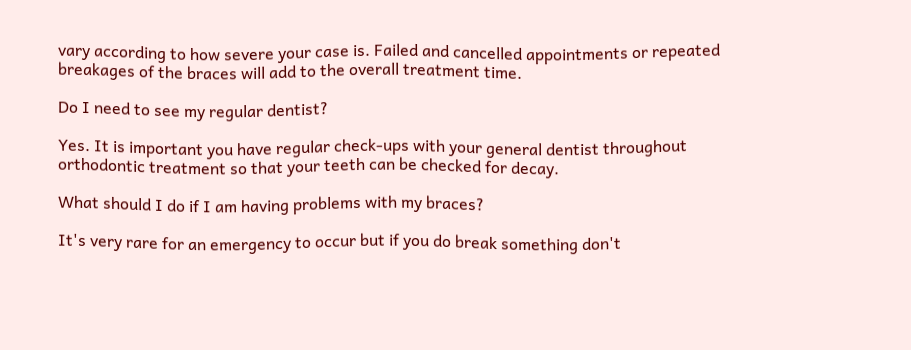vary according to how severe your case is. Failed and cancelled appointments or repeated breakages of the braces will add to the overall treatment time.

Do I need to see my regular dentist?

Yes. It is important you have regular check-ups with your general dentist throughout orthodontic treatment so that your teeth can be checked for decay.

What should I do if I am having problems with my braces?

It's very rare for an emergency to occur but if you do break something don't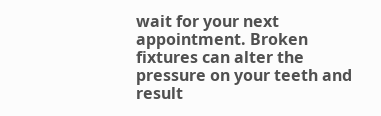wait for your next appointment. Broken fixtures can alter the pressure on your teeth and result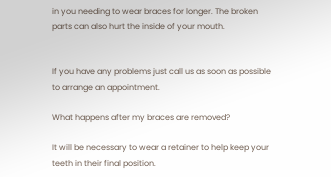in you needing to wear braces for longer. The broken parts can also hurt the inside of your mouth.


If you have any problems just call us as soon as possible to arrange an appointment.

What happens after my braces are removed?

It will be necessary to wear a retainer to help keep your teeth in their final position.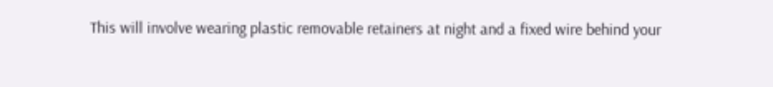This will involve wearing plastic removable retainers at night and a fixed wire behind your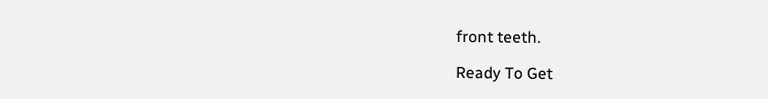front teeth.

Ready To Get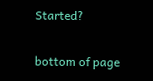Started?

bottom of page